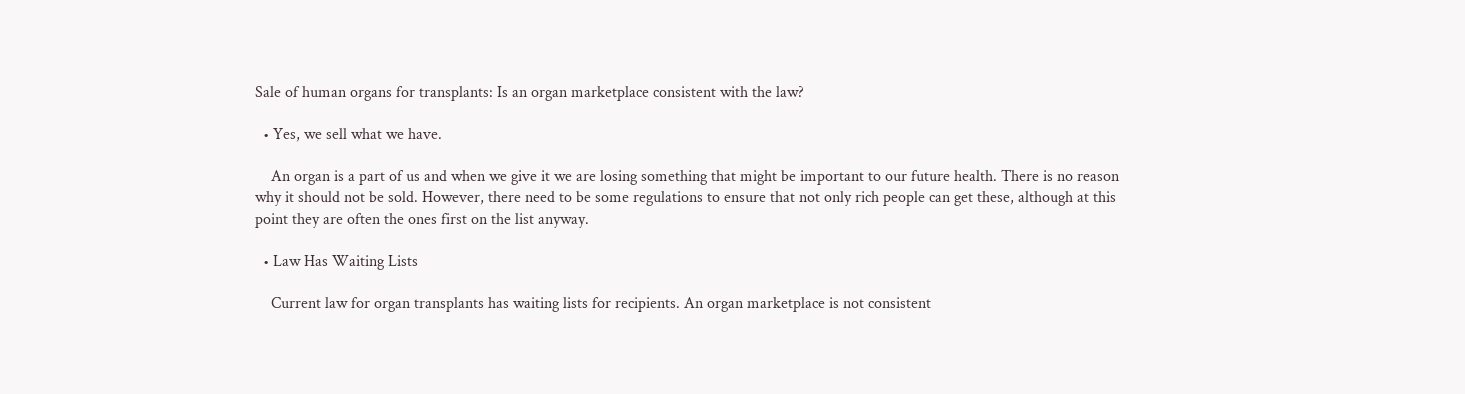Sale of human organs for transplants: Is an organ marketplace consistent with the law?

  • Yes, we sell what we have.

    An organ is a part of us and when we give it we are losing something that might be important to our future health. There is no reason why it should not be sold. However, there need to be some regulations to ensure that not only rich people can get these, although at this point they are often the ones first on the list anyway.

  • Law Has Waiting Lists

    Current law for organ transplants has waiting lists for recipients. An organ marketplace is not consistent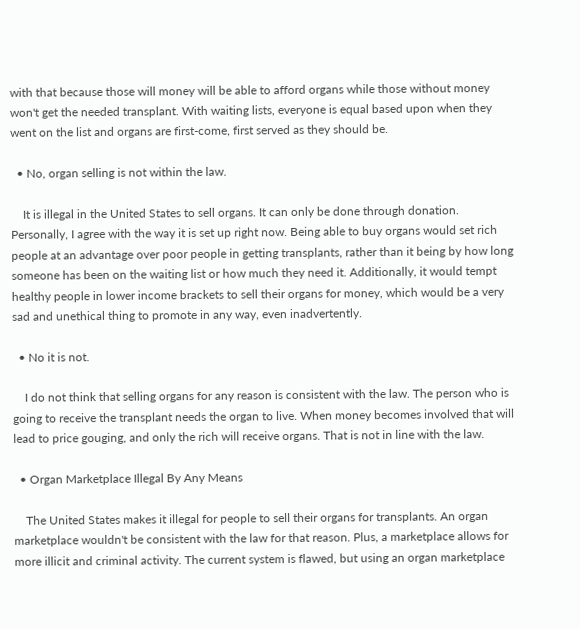with that because those will money will be able to afford organs while those without money won't get the needed transplant. With waiting lists, everyone is equal based upon when they went on the list and organs are first-come, first served as they should be.

  • No, organ selling is not within the law.

    It is illegal in the United States to sell organs. It can only be done through donation. Personally, I agree with the way it is set up right now. Being able to buy organs would set rich people at an advantage over poor people in getting transplants, rather than it being by how long someone has been on the waiting list or how much they need it. Additionally, it would tempt healthy people in lower income brackets to sell their organs for money, which would be a very sad and unethical thing to promote in any way, even inadvertently.

  • No it is not.

    I do not think that selling organs for any reason is consistent with the law. The person who is going to receive the transplant needs the organ to live. When money becomes involved that will lead to price gouging, and only the rich will receive organs. That is not in line with the law.

  • Organ Marketplace Illegal By Any Means

    The United States makes it illegal for people to sell their organs for transplants. An organ marketplace wouldn't be consistent with the law for that reason. Plus, a marketplace allows for more illicit and criminal activity. The current system is flawed, but using an organ marketplace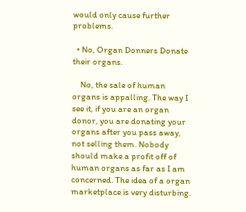would only cause further problems.

  • No, Organ Donners Donate their organs.

    No, the sale of human organs is appalling. The way I see it, if you are an organ donor, you are donating your organs after you pass away, not selling them. Nobody should make a profit off of human organs as far as I am concerned. The idea of a organ marketplace is very disturbing.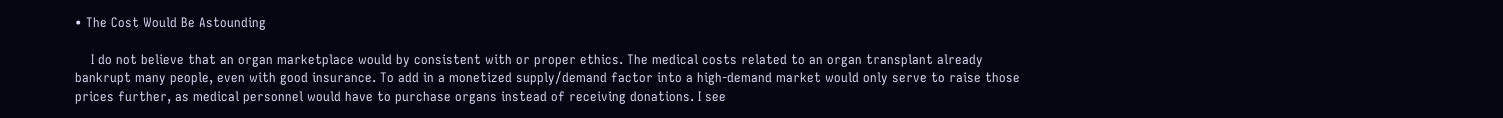• The Cost Would Be Astounding

    I do not believe that an organ marketplace would by consistent with or proper ethics. The medical costs related to an organ transplant already bankrupt many people, even with good insurance. To add in a monetized supply/demand factor into a high-demand market would only serve to raise those prices further, as medical personnel would have to purchase organs instead of receiving donations. I see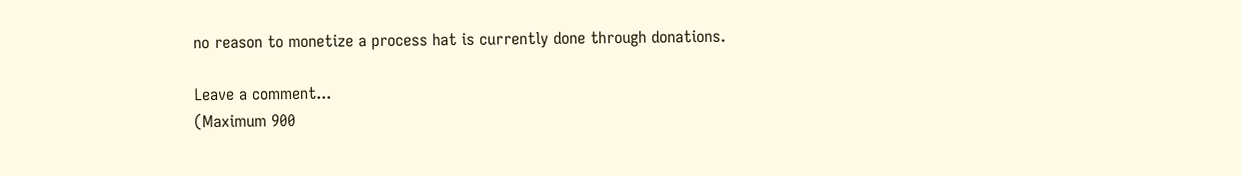no reason to monetize a process hat is currently done through donations.

Leave a comment...
(Maximum 900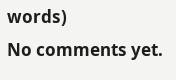words)
No comments yet.